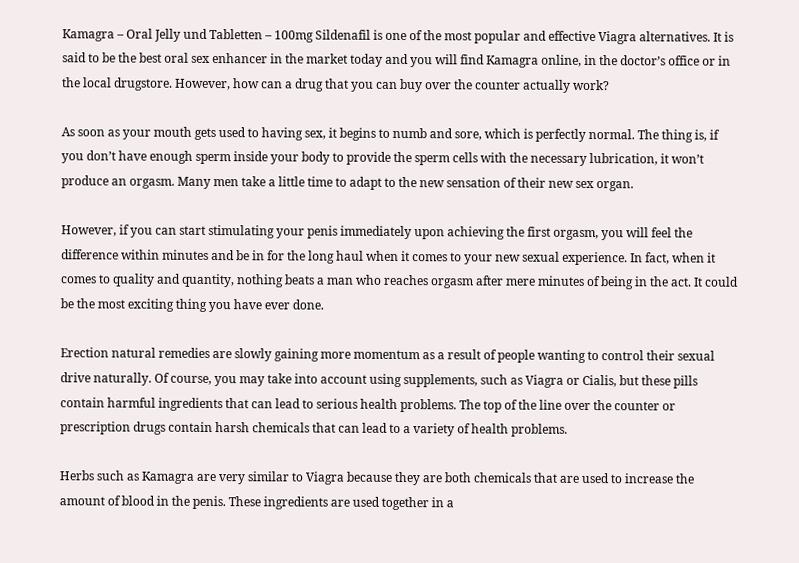Kamagra – Oral Jelly und Tabletten – 100mg Sildenafil is one of the most popular and effective Viagra alternatives. It is said to be the best oral sex enhancer in the market today and you will find Kamagra online, in the doctor’s office or in the local drugstore. However, how can a drug that you can buy over the counter actually work?

As soon as your mouth gets used to having sex, it begins to numb and sore, which is perfectly normal. The thing is, if you don’t have enough sperm inside your body to provide the sperm cells with the necessary lubrication, it won’t produce an orgasm. Many men take a little time to adapt to the new sensation of their new sex organ.

However, if you can start stimulating your penis immediately upon achieving the first orgasm, you will feel the difference within minutes and be in for the long haul when it comes to your new sexual experience. In fact, when it comes to quality and quantity, nothing beats a man who reaches orgasm after mere minutes of being in the act. It could be the most exciting thing you have ever done.

Erection natural remedies are slowly gaining more momentum as a result of people wanting to control their sexual drive naturally. Of course, you may take into account using supplements, such as Viagra or Cialis, but these pills contain harmful ingredients that can lead to serious health problems. The top of the line over the counter or prescription drugs contain harsh chemicals that can lead to a variety of health problems.

Herbs such as Kamagra are very similar to Viagra because they are both chemicals that are used to increase the amount of blood in the penis. These ingredients are used together in a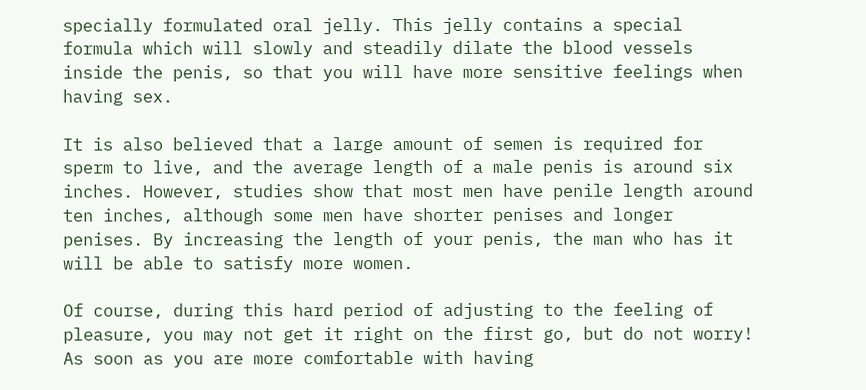specially formulated oral jelly. This jelly contains a special formula which will slowly and steadily dilate the blood vessels inside the penis, so that you will have more sensitive feelings when having sex.

It is also believed that a large amount of semen is required for sperm to live, and the average length of a male penis is around six inches. However, studies show that most men have penile length around ten inches, although some men have shorter penises and longer penises. By increasing the length of your penis, the man who has it will be able to satisfy more women.

Of course, during this hard period of adjusting to the feeling of pleasure, you may not get it right on the first go, but do not worry! As soon as you are more comfortable with having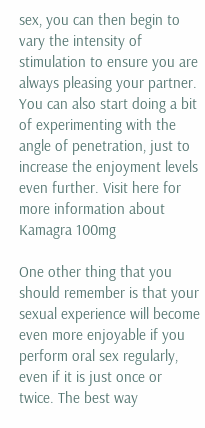sex, you can then begin to vary the intensity of stimulation to ensure you are always pleasing your partner. You can also start doing a bit of experimenting with the angle of penetration, just to increase the enjoyment levels even further. Visit here for more information about Kamagra 100mg

One other thing that you should remember is that your sexual experience will become even more enjoyable if you perform oral sex regularly, even if it is just once or twice. The best way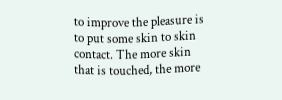to improve the pleasure is to put some skin to skin contact. The more skin that is touched, the more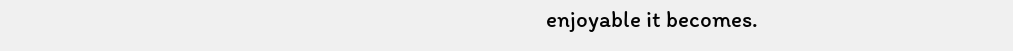enjoyable it becomes.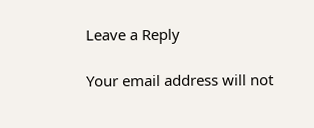Leave a Reply

Your email address will not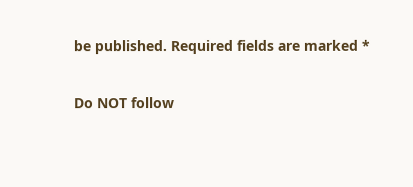be published. Required fields are marked *

Do NOT follow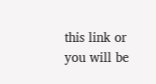this link or you will be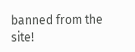banned from the site!